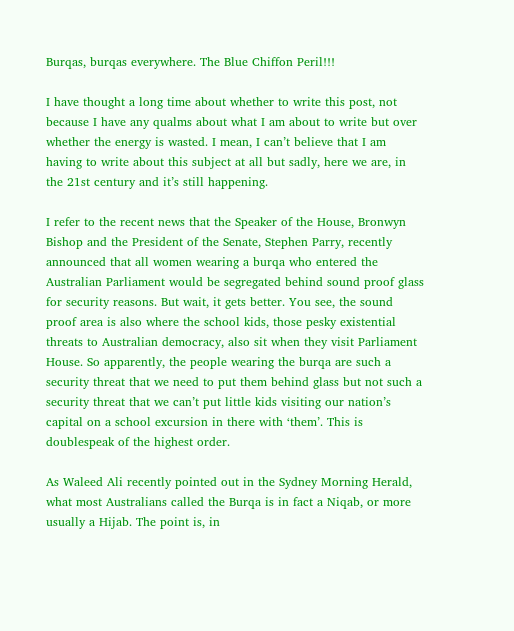Burqas, burqas everywhere. The Blue Chiffon Peril!!!

I have thought a long time about whether to write this post, not because I have any qualms about what I am about to write but over whether the energy is wasted. I mean, I can’t believe that I am having to write about this subject at all but sadly, here we are, in the 21st century and it’s still happening.

I refer to the recent news that the Speaker of the House, Bronwyn Bishop and the President of the Senate, Stephen Parry, recently announced that all women wearing a burqa who entered the Australian Parliament would be segregated behind sound proof glass for security reasons. But wait, it gets better. You see, the sound proof area is also where the school kids, those pesky existential threats to Australian democracy, also sit when they visit Parliament House. So apparently, the people wearing the burqa are such a security threat that we need to put them behind glass but not such a security threat that we can’t put little kids visiting our nation’s capital on a school excursion in there with ‘them’. This is doublespeak of the highest order.

As Waleed Ali recently pointed out in the Sydney Morning Herald, what most Australians called the Burqa is in fact a Niqab, or more usually a Hijab. The point is, in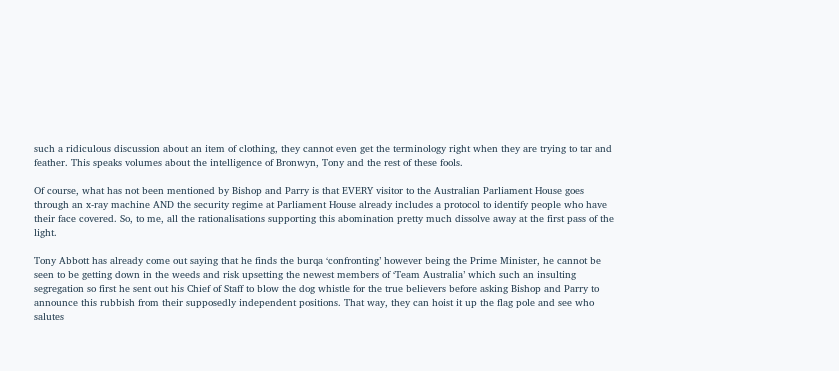such a ridiculous discussion about an item of clothing, they cannot even get the terminology right when they are trying to tar and feather. This speaks volumes about the intelligence of Bronwyn, Tony and the rest of these fools.

Of course, what has not been mentioned by Bishop and Parry is that EVERY visitor to the Australian Parliament House goes through an x-ray machine AND the security regime at Parliament House already includes a protocol to identify people who have their face covered. So, to me, all the rationalisations supporting this abomination pretty much dissolve away at the first pass of the light.

Tony Abbott has already come out saying that he finds the burqa ‘confronting’ however being the Prime Minister, he cannot be seen to be getting down in the weeds and risk upsetting the newest members of ‘Team Australia’ which such an insulting segregation so first he sent out his Chief of Staff to blow the dog whistle for the true believers before asking Bishop and Parry to announce this rubbish from their supposedly independent positions. That way, they can hoist it up the flag pole and see who salutes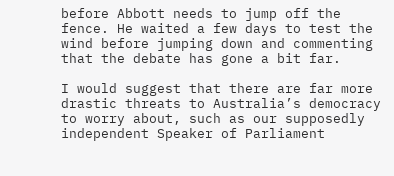before Abbott needs to jump off the fence. He waited a few days to test the wind before jumping down and commenting that the debate has gone a bit far.

I would suggest that there are far more drastic threats to Australia’s democracy to worry about, such as our supposedly independent Speaker of Parliament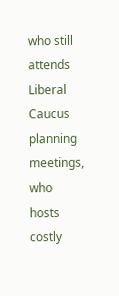who still attends Liberal Caucus planning meetings, who hosts costly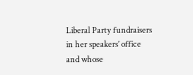Liberal Party fundraisers in her speakers’ office and whose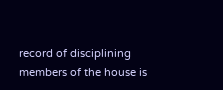record of disciplining members of the house is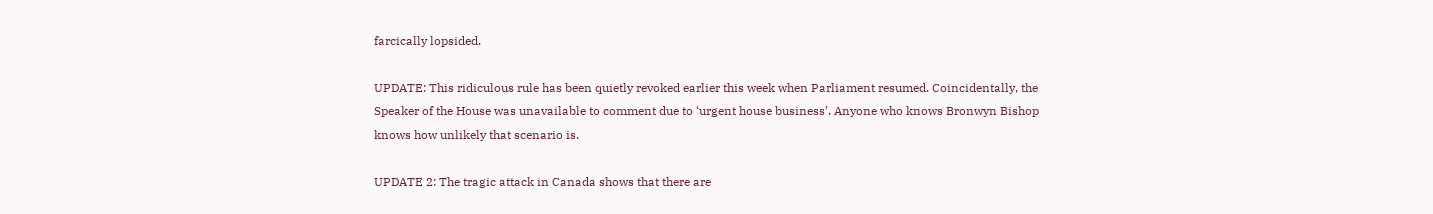farcically lopsided.

UPDATE: This ridiculous rule has been quietly revoked earlier this week when Parliament resumed. Coincidentally, the Speaker of the House was unavailable to comment due to ‘urgent house business’. Anyone who knows Bronwyn Bishop knows how unlikely that scenario is.

UPDATE 2: The tragic attack in Canada shows that there are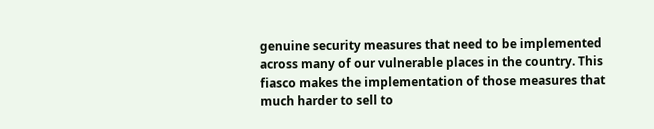genuine security measures that need to be implemented across many of our vulnerable places in the country. This fiasco makes the implementation of those measures that much harder to sell to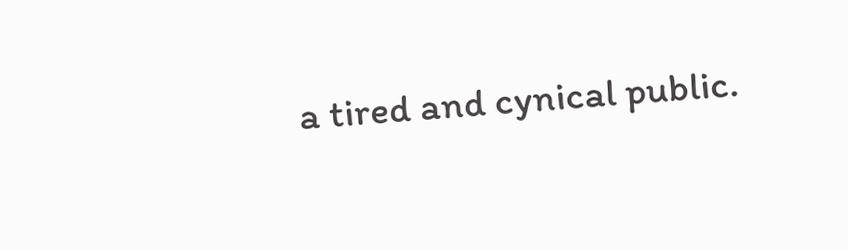a tired and cynical public.